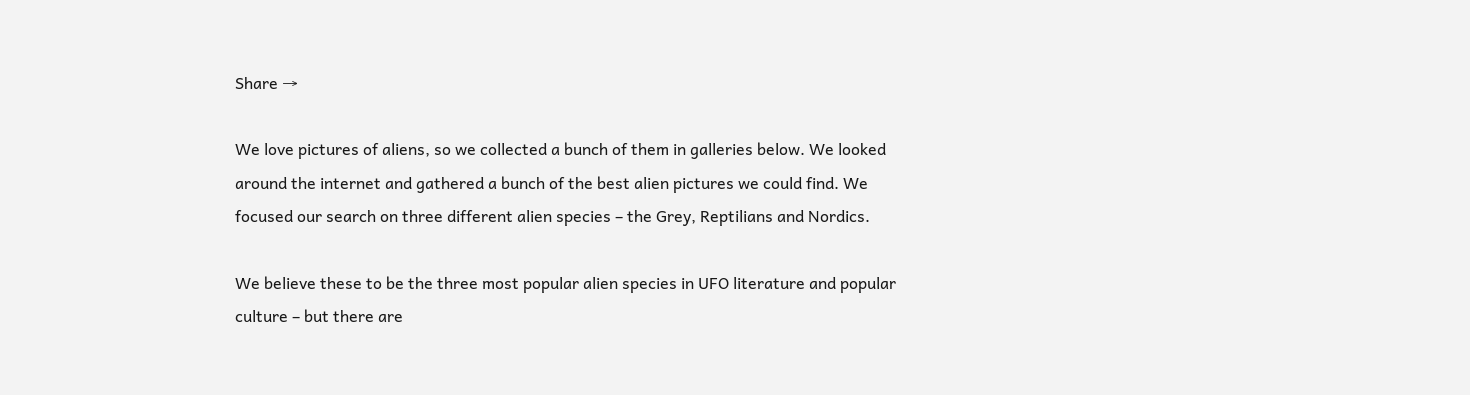Share →

We love pictures of aliens, so we collected a bunch of them in galleries below. We looked around the internet and gathered a bunch of the best alien pictures we could find. We focused our search on three different alien species – the Grey, Reptilians and Nordics.

We believe these to be the three most popular alien species in UFO literature and popular culture – but there are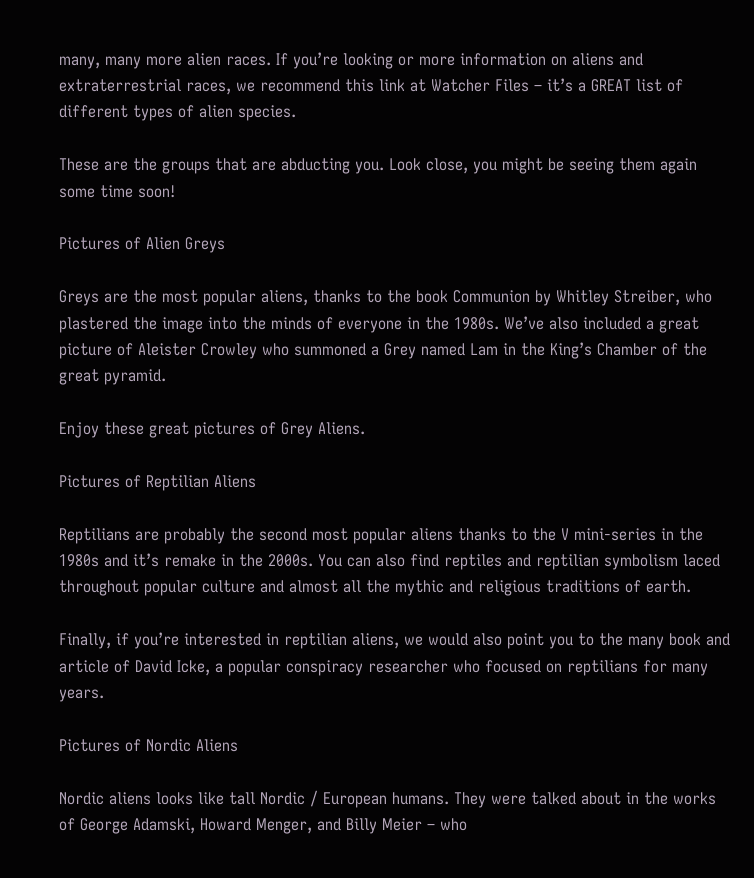many, many more alien races. If you’re looking or more information on aliens and extraterrestrial races, we recommend this link at Watcher Files – it’s a GREAT list of different types of alien species.

These are the groups that are abducting you. Look close, you might be seeing them again some time soon!

Pictures of Alien Greys

Greys are the most popular aliens, thanks to the book Communion by Whitley Streiber, who plastered the image into the minds of everyone in the 1980s. We’ve also included a great picture of Aleister Crowley who summoned a Grey named Lam in the King’s Chamber of the great pyramid.

Enjoy these great pictures of Grey Aliens.

Pictures of Reptilian Aliens

Reptilians are probably the second most popular aliens thanks to the V mini-series in the 1980s and it’s remake in the 2000s. You can also find reptiles and reptilian symbolism laced throughout popular culture and almost all the mythic and religious traditions of earth.

Finally, if you’re interested in reptilian aliens, we would also point you to the many book and article of David Icke, a popular conspiracy researcher who focused on reptilians for many years.

Pictures of Nordic Aliens

Nordic aliens looks like tall Nordic / European humans. They were talked about in the works of George Adamski, Howard Menger, and Billy Meier – who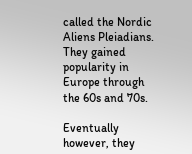called the Nordic Aliens Pleiadians. They gained popularity in Europe through the 60s and 70s.

Eventually however, they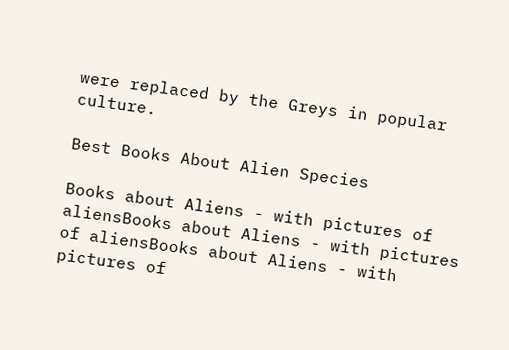were replaced by the Greys in popular culture.

Best Books About Alien Species

Books about Aliens - with pictures of aliensBooks about Aliens - with pictures of aliensBooks about Aliens - with pictures of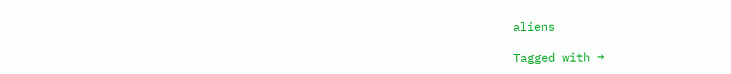aliens

Tagged with →